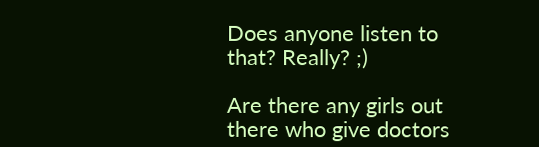Does anyone listen to that? Really? ;)

Are there any girls out there who give doctors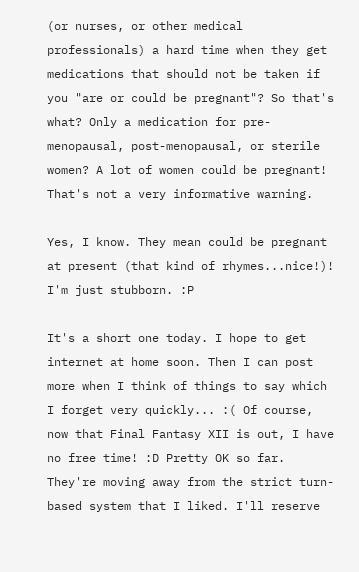(or nurses, or other medical professionals) a hard time when they get medications that should not be taken if you "are or could be pregnant"? So that's what? Only a medication for pre-menopausal, post-menopausal, or sterile women? A lot of women could be pregnant! That's not a very informative warning.

Yes, I know. They mean could be pregnant at present (that kind of rhymes...nice!)! I'm just stubborn. :P

It's a short one today. I hope to get internet at home soon. Then I can post more when I think of things to say which I forget very quickly... :( Of course, now that Final Fantasy XII is out, I have no free time! :D Pretty OK so far. They're moving away from the strict turn-based system that I liked. I'll reserve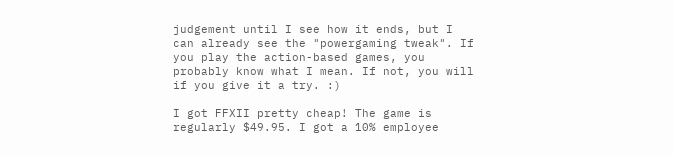judgement until I see how it ends, but I can already see the "powergaming tweak". If you play the action-based games, you probably know what I mean. If not, you will if you give it a try. :)

I got FFXII pretty cheap! The game is regularly $49.95. I got a 10% employee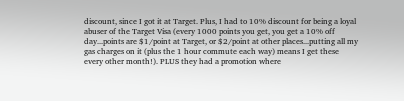discount, since I got it at Target. Plus, I had to 10% discount for being a loyal abuser of the Target Visa (every 1000 points you get, you get a 10% off day...points are $1/point at Target, or $2/point at other places...putting all my gas charges on it (plus the 1 hour commute each way) means I get these every other month!). PLUS they had a promotion where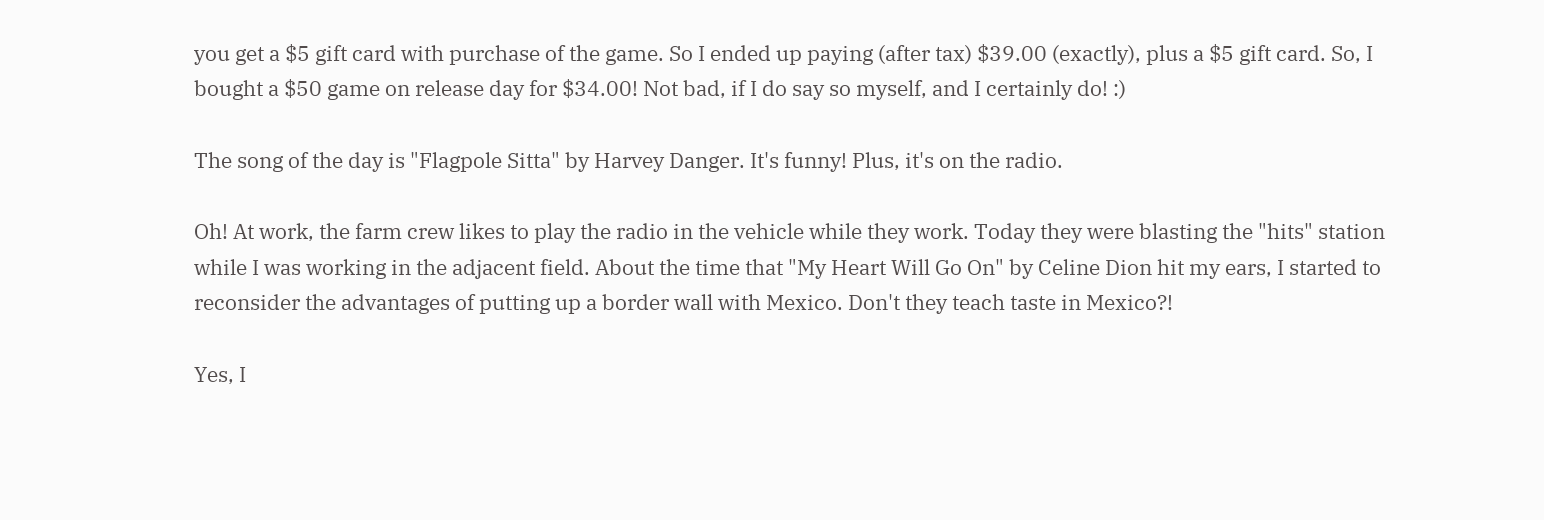you get a $5 gift card with purchase of the game. So I ended up paying (after tax) $39.00 (exactly), plus a $5 gift card. So, I bought a $50 game on release day for $34.00! Not bad, if I do say so myself, and I certainly do! :)

The song of the day is "Flagpole Sitta" by Harvey Danger. It's funny! Plus, it's on the radio.

Oh! At work, the farm crew likes to play the radio in the vehicle while they work. Today they were blasting the "hits" station while I was working in the adjacent field. About the time that "My Heart Will Go On" by Celine Dion hit my ears, I started to reconsider the advantages of putting up a border wall with Mexico. Don't they teach taste in Mexico?!

Yes, I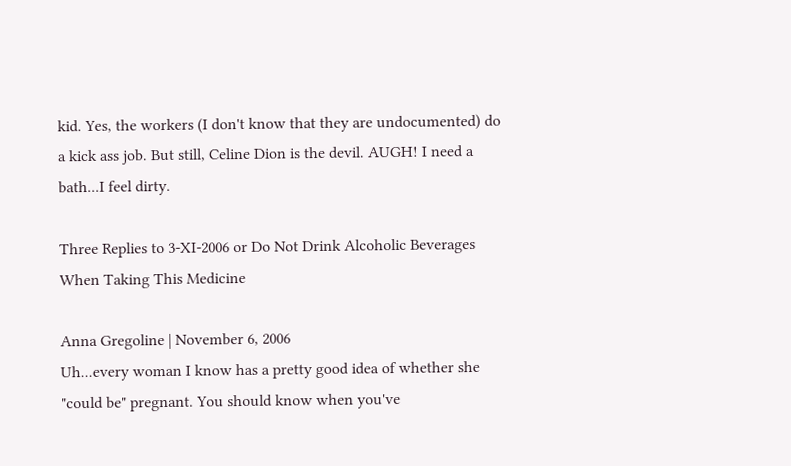kid. Yes, the workers (I don't know that they are undocumented) do a kick ass job. But still, Celine Dion is the devil. AUGH! I need a bath...I feel dirty.

Three Replies to 3-XI-2006 or Do Not Drink Alcoholic Beverages When Taking This Medicine

Anna Gregoline | November 6, 2006
Uh...every woman I know has a pretty good idea of whether she "could be" pregnant. You should know when you've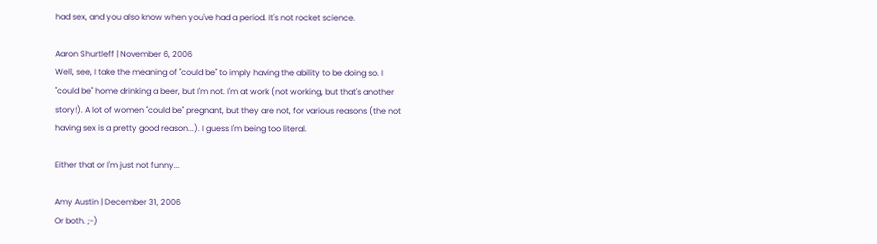had sex, and you also know when you've had a period. It's not rocket science.

Aaron Shurtleff | November 6, 2006
Well, see, I take the meaning of "could be" to imply having the ability to be doing so. I "could be" home drinking a beer, but I'm not. I'm at work (not working, but that's another story!). A lot of women "could be" pregnant, but they are not, for various reasons (the not having sex is a pretty good reason...). I guess I'm being too literal.

Either that or I'm just not funny...

Amy Austin | December 31, 2006
Or both. ;-)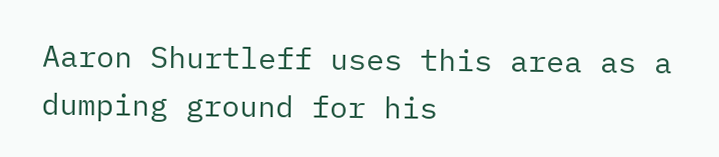Aaron Shurtleff uses this area as a dumping ground for his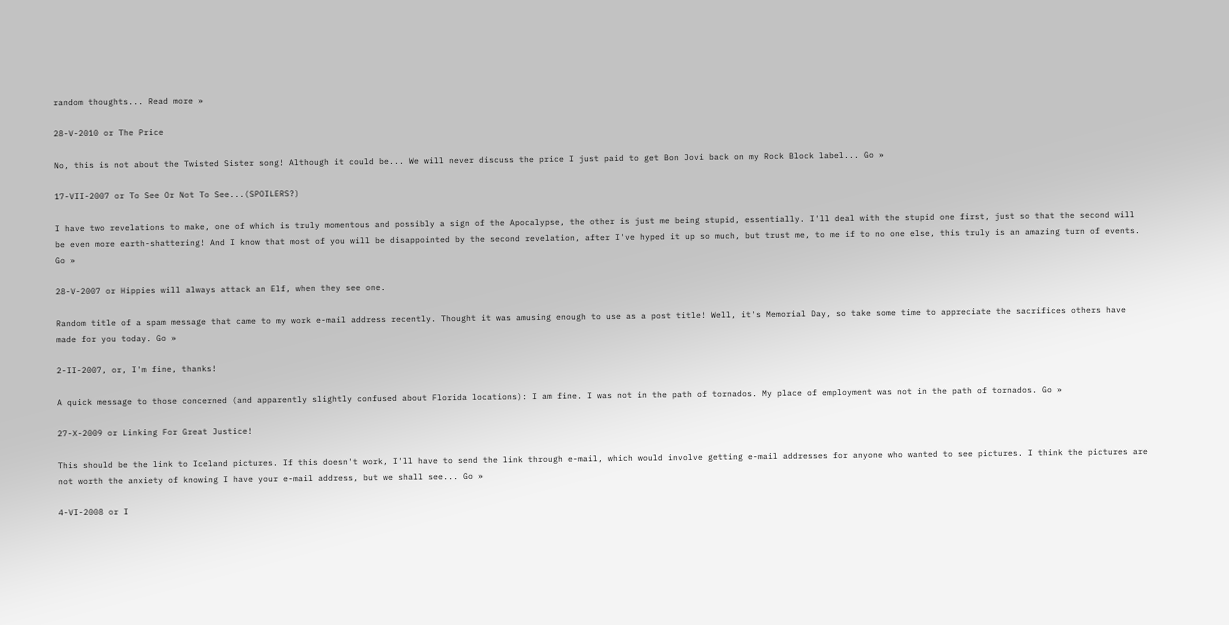random thoughts... Read more »

28-V-2010 or The Price

No, this is not about the Twisted Sister song! Although it could be... We will never discuss the price I just paid to get Bon Jovi back on my Rock Block label... Go »

17-VII-2007 or To See Or Not To See...(SPOILERS?)

I have two revelations to make, one of which is truly momentous and possibly a sign of the Apocalypse, the other is just me being stupid, essentially. I'll deal with the stupid one first, just so that the second will be even more earth-shattering! And I know that most of you will be disappointed by the second revelation, after I've hyped it up so much, but trust me, to me if to no one else, this truly is an amazing turn of events. Go »

28-V-2007 or Hippies will always attack an Elf, when they see one.

Random title of a spam message that came to my work e-mail address recently. Thought it was amusing enough to use as a post title! Well, it's Memorial Day, so take some time to appreciate the sacrifices others have made for you today. Go »

2-II-2007, or, I'm fine, thanks!

A quick message to those concerned (and apparently slightly confused about Florida locations): I am fine. I was not in the path of tornados. My place of employment was not in the path of tornados. Go »

27-X-2009 or Linking For Great Justice!

This should be the link to Iceland pictures. If this doesn't work, I'll have to send the link through e-mail, which would involve getting e-mail addresses for anyone who wanted to see pictures. I think the pictures are not worth the anxiety of knowing I have your e-mail address, but we shall see... Go »

4-VI-2008 or I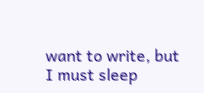want to write, but I must sleep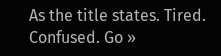As the title states. Tired. Confused. Go »